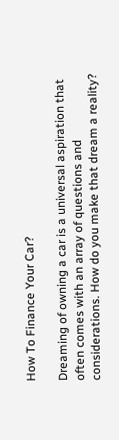How To Finance Your Car?

Dreaming of owning a car is a universal aspiration that often comes with an array of questions and considerations. How do you make that dream a reality?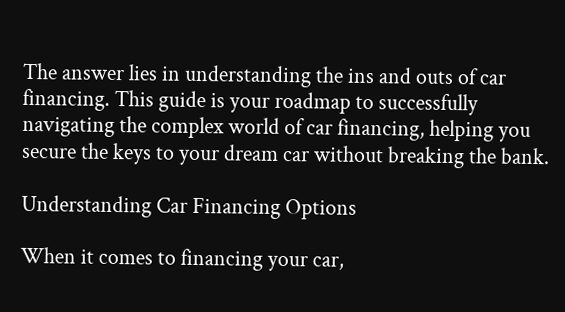The answer lies in understanding the ins and outs of car financing. This guide is your roadmap to successfully navigating the complex world of car financing, helping you secure the keys to your dream car without breaking the bank.

Understanding Car Financing Options

When it comes to financing your car,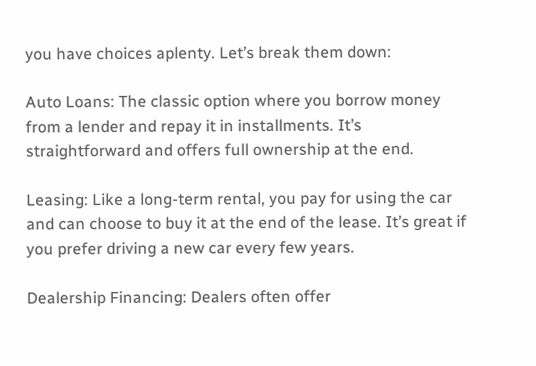you have choices aplenty. Let’s break them down:

Auto Loans: The classic option where you borrow money from a lender and repay it in installments. It’s straightforward and offers full ownership at the end.

Leasing: Like a long-term rental, you pay for using the car and can choose to buy it at the end of the lease. It’s great if you prefer driving a new car every few years.

Dealership Financing: Dealers often offer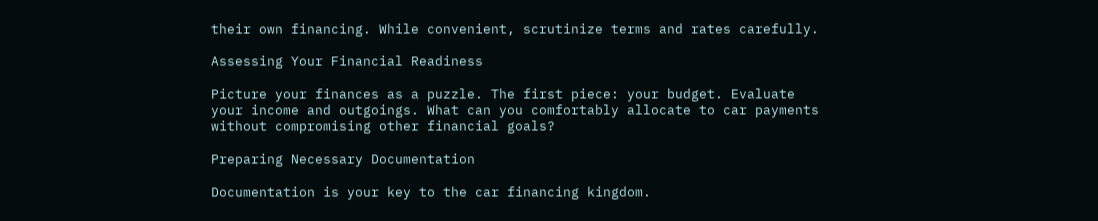their own financing. While convenient, scrutinize terms and rates carefully.

Assessing Your Financial Readiness

Picture your finances as a puzzle. The first piece: your budget. Evaluate your income and outgoings. What can you comfortably allocate to car payments without compromising other financial goals?

Preparing Necessary Documentation

Documentation is your key to the car financing kingdom.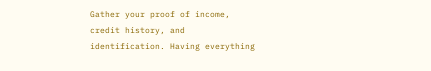Gather your proof of income, credit history, and identification. Having everything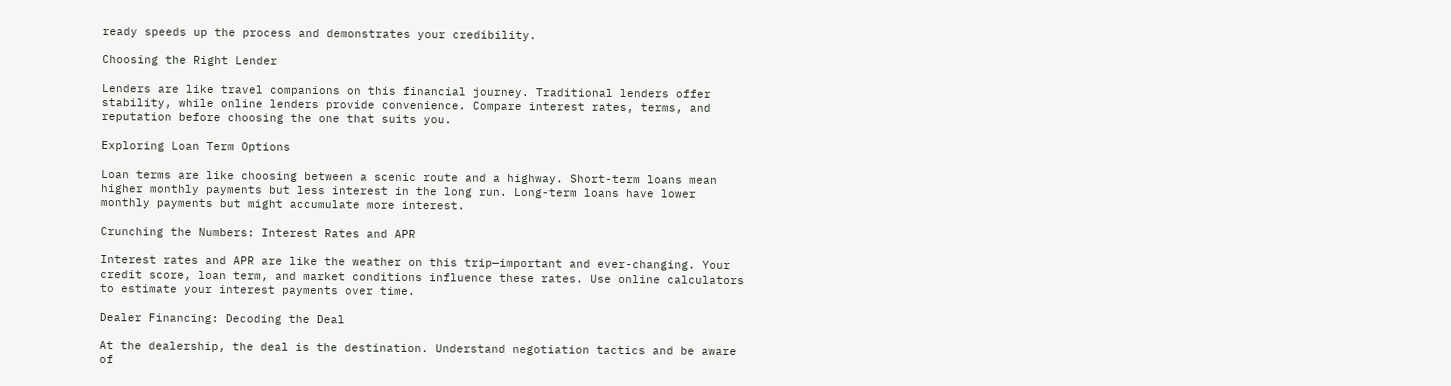ready speeds up the process and demonstrates your credibility.

Choosing the Right Lender

Lenders are like travel companions on this financial journey. Traditional lenders offer stability, while online lenders provide convenience. Compare interest rates, terms, and reputation before choosing the one that suits you.

Exploring Loan Term Options

Loan terms are like choosing between a scenic route and a highway. Short-term loans mean higher monthly payments but less interest in the long run. Long-term loans have lower monthly payments but might accumulate more interest.

Crunching the Numbers: Interest Rates and APR

Interest rates and APR are like the weather on this trip—important and ever-changing. Your credit score, loan term, and market conditions influence these rates. Use online calculators to estimate your interest payments over time.

Dealer Financing: Decoding the Deal

At the dealership, the deal is the destination. Understand negotiation tactics and be aware of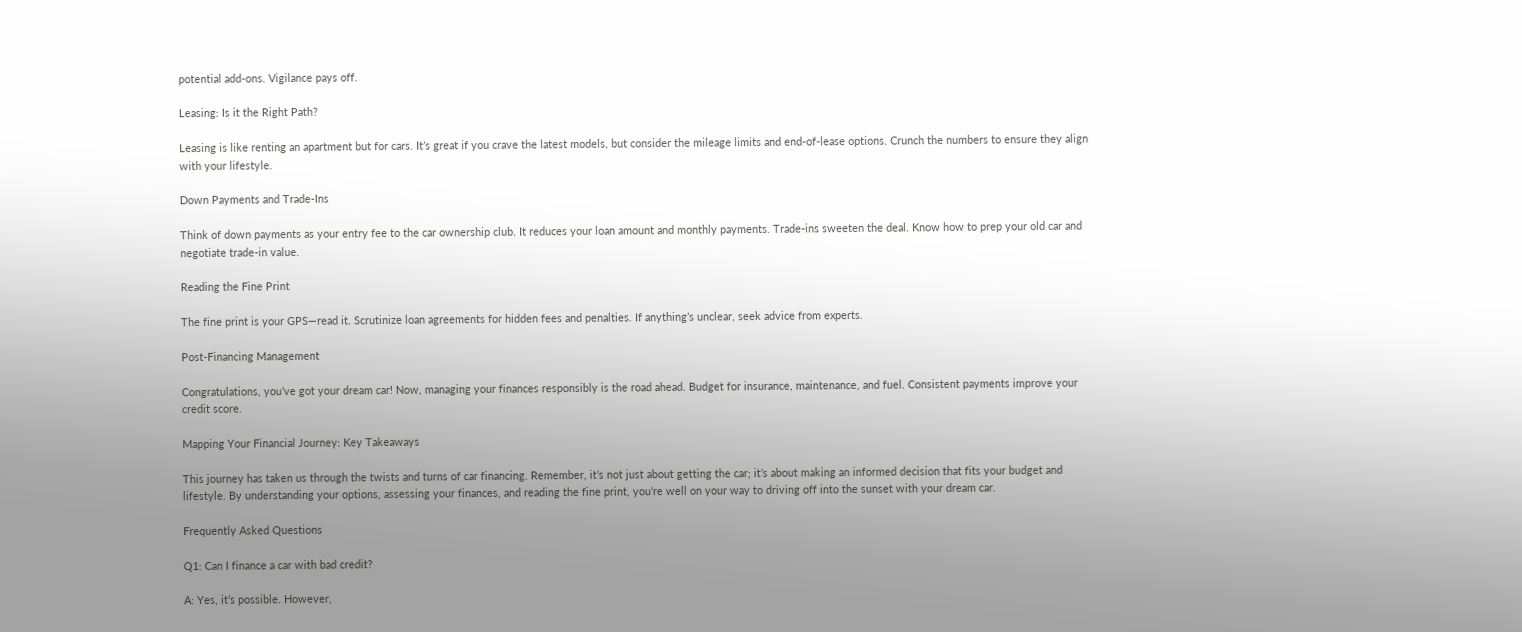potential add-ons. Vigilance pays off.

Leasing: Is it the Right Path?

Leasing is like renting an apartment but for cars. It’s great if you crave the latest models, but consider the mileage limits and end-of-lease options. Crunch the numbers to ensure they align with your lifestyle.

Down Payments and Trade-Ins

Think of down payments as your entry fee to the car ownership club. It reduces your loan amount and monthly payments. Trade-ins sweeten the deal. Know how to prep your old car and negotiate trade-in value.

Reading the Fine Print

The fine print is your GPS—read it. Scrutinize loan agreements for hidden fees and penalties. If anything’s unclear, seek advice from experts.

Post-Financing Management

Congratulations, you’ve got your dream car! Now, managing your finances responsibly is the road ahead. Budget for insurance, maintenance, and fuel. Consistent payments improve your credit score.

Mapping Your Financial Journey: Key Takeaways

This journey has taken us through the twists and turns of car financing. Remember, it’s not just about getting the car; it’s about making an informed decision that fits your budget and lifestyle. By understanding your options, assessing your finances, and reading the fine print, you’re well on your way to driving off into the sunset with your dream car.

Frequently Asked Questions

Q1: Can I finance a car with bad credit?

A: Yes, it’s possible. However,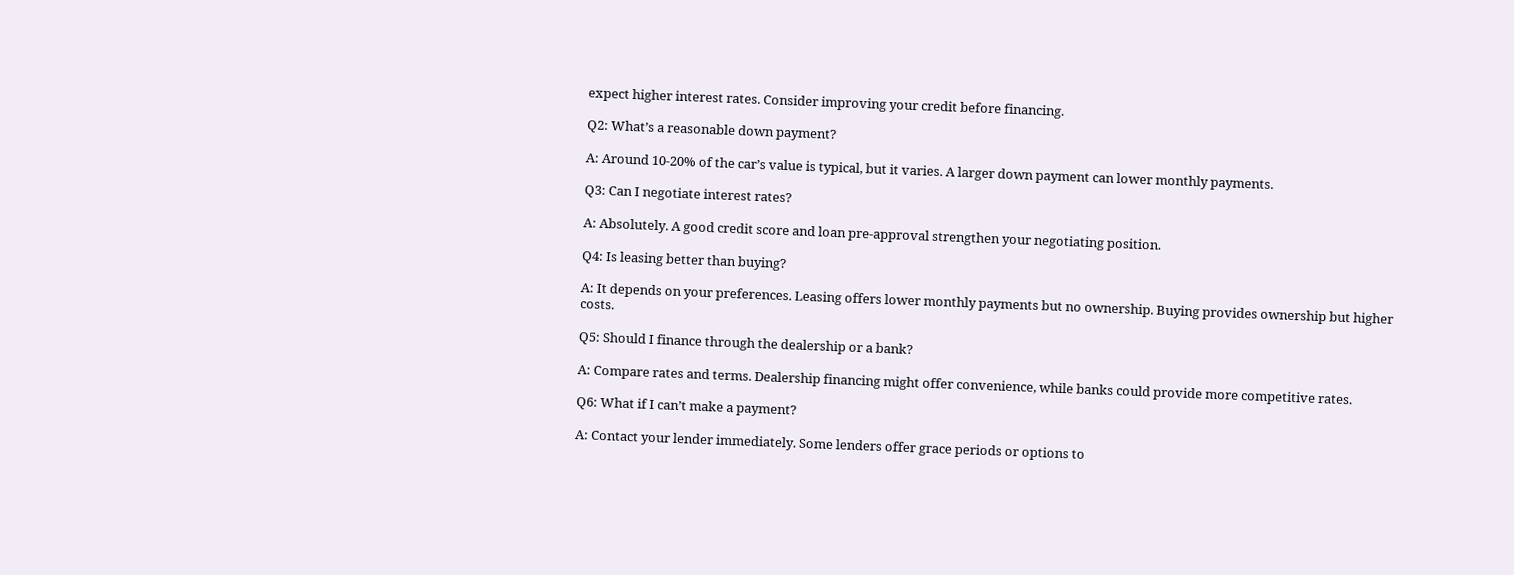expect higher interest rates. Consider improving your credit before financing.

Q2: What’s a reasonable down payment?

A: Around 10-20% of the car’s value is typical, but it varies. A larger down payment can lower monthly payments.

Q3: Can I negotiate interest rates?

A: Absolutely. A good credit score and loan pre-approval strengthen your negotiating position.

Q4: Is leasing better than buying?

A: It depends on your preferences. Leasing offers lower monthly payments but no ownership. Buying provides ownership but higher costs.

Q5: Should I finance through the dealership or a bank?

A: Compare rates and terms. Dealership financing might offer convenience, while banks could provide more competitive rates.

Q6: What if I can’t make a payment?

A: Contact your lender immediately. Some lenders offer grace periods or options to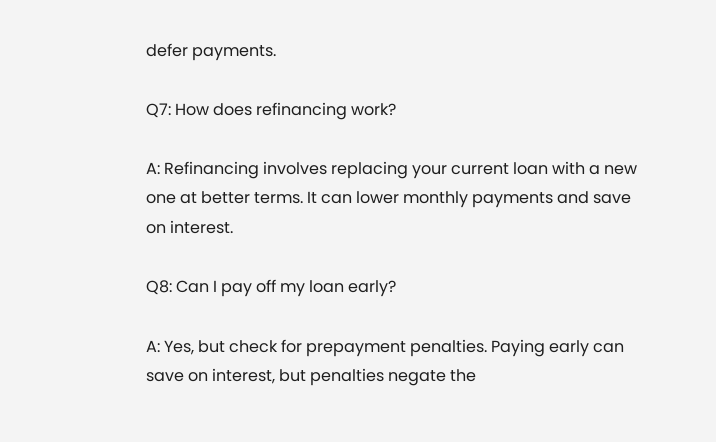defer payments.

Q7: How does refinancing work?

A: Refinancing involves replacing your current loan with a new one at better terms. It can lower monthly payments and save on interest.

Q8: Can I pay off my loan early?

A: Yes, but check for prepayment penalties. Paying early can save on interest, but penalties negate the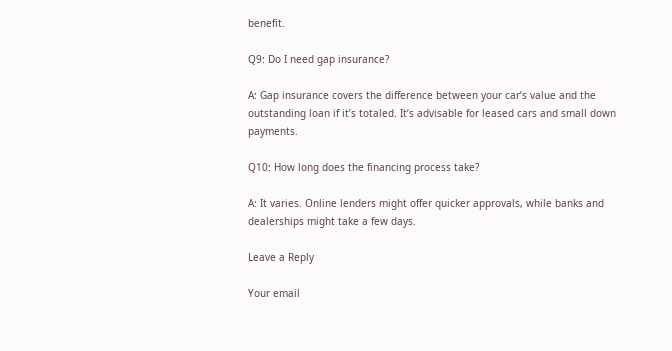benefit.

Q9: Do I need gap insurance?

A: Gap insurance covers the difference between your car’s value and the outstanding loan if it’s totaled. It’s advisable for leased cars and small down payments.

Q10: How long does the financing process take?

A: It varies. Online lenders might offer quicker approvals, while banks and dealerships might take a few days.

Leave a Reply

Your email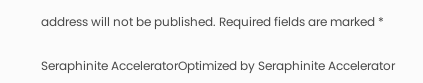address will not be published. Required fields are marked *

Seraphinite AcceleratorOptimized by Seraphinite Accelerator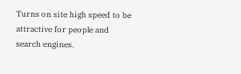Turns on site high speed to be attractive for people and search engines.